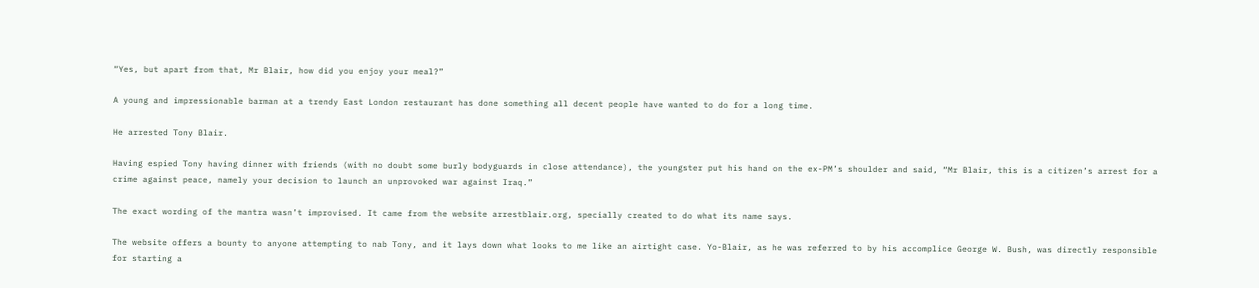“Yes, but apart from that, Mr Blair, how did you enjoy your meal?”

A young and impressionable barman at a trendy East London restaurant has done something all decent people have wanted to do for a long time.

He arrested Tony Blair.

Having espied Tony having dinner with friends (with no doubt some burly bodyguards in close attendance), the youngster put his hand on the ex-PM’s shoulder and said, “Mr Blair, this is a citizen’s arrest for a crime against peace, namely your decision to launch an unprovoked war against Iraq.”

The exact wording of the mantra wasn’t improvised. It came from the website arrestblair.org, specially created to do what its name says.

The website offers a bounty to anyone attempting to nab Tony, and it lays down what looks to me like an airtight case. Yo-Blair, as he was referred to by his accomplice George W. Bush, was directly responsible for starting a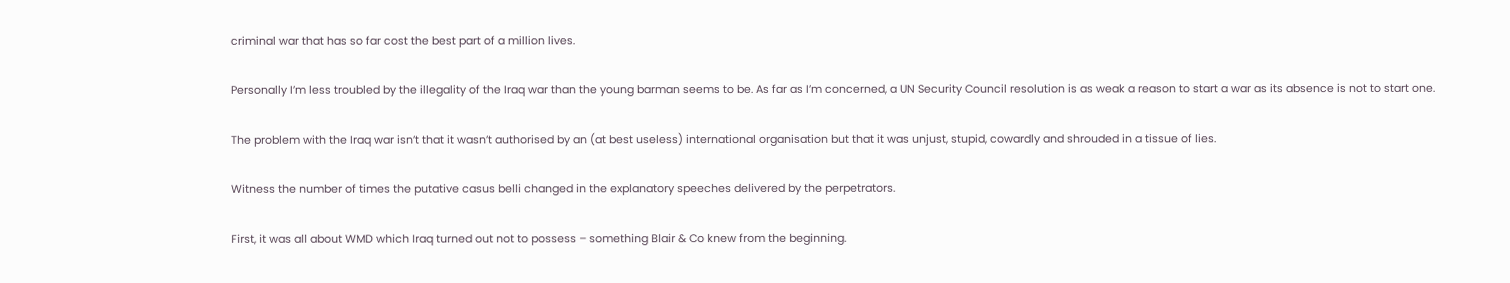criminal war that has so far cost the best part of a million lives.

Personally I’m less troubled by the illegality of the Iraq war than the young barman seems to be. As far as I’m concerned, a UN Security Council resolution is as weak a reason to start a war as its absence is not to start one.

The problem with the Iraq war isn’t that it wasn’t authorised by an (at best useless) international organisation but that it was unjust, stupid, cowardly and shrouded in a tissue of lies.

Witness the number of times the putative casus belli changed in the explanatory speeches delivered by the perpetrators.

First, it was all about WMD which Iraq turned out not to possess – something Blair & Co knew from the beginning.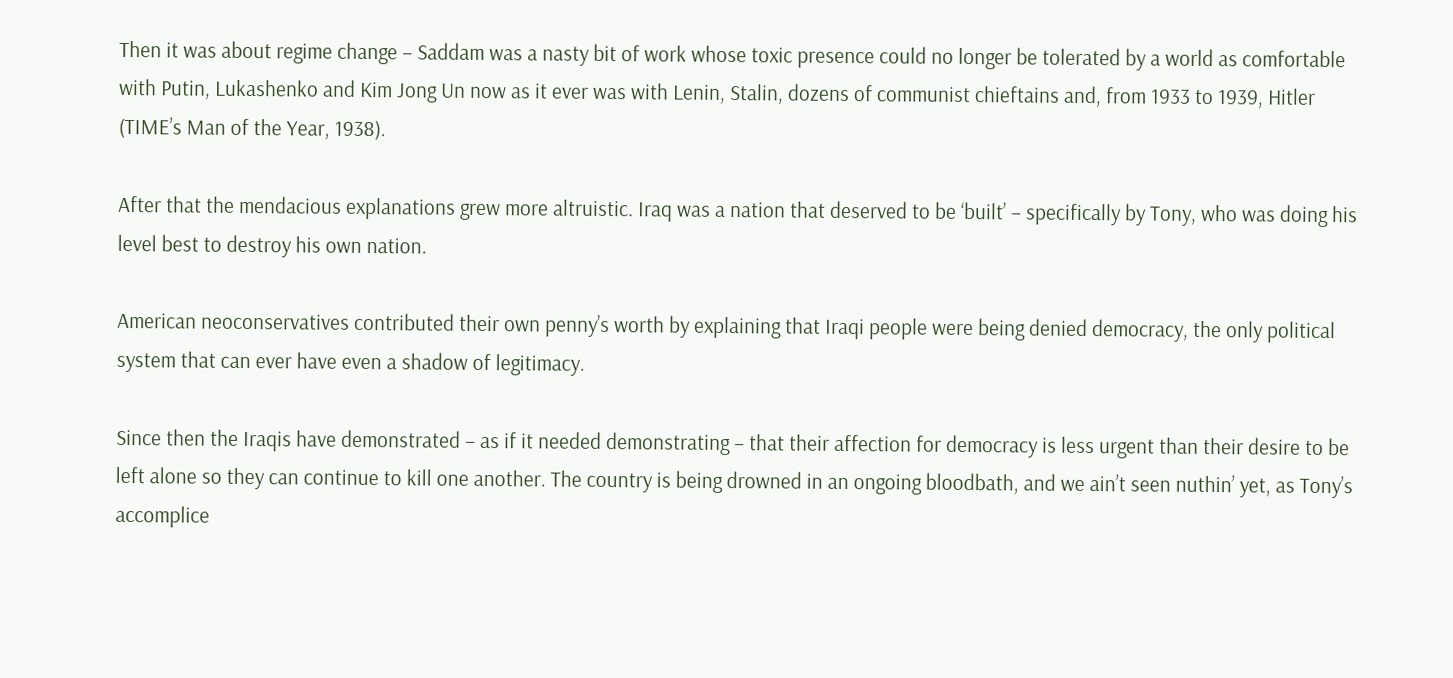Then it was about regime change – Saddam was a nasty bit of work whose toxic presence could no longer be tolerated by a world as comfortable with Putin, Lukashenko and Kim Jong Un now as it ever was with Lenin, Stalin, dozens of communist chieftains and, from 1933 to 1939, Hitler (TIME’s Man of the Year, 1938).

After that the mendacious explanations grew more altruistic. Iraq was a nation that deserved to be ‘built’ – specifically by Tony, who was doing his level best to destroy his own nation.

American neoconservatives contributed their own penny’s worth by explaining that Iraqi people were being denied democracy, the only political system that can ever have even a shadow of legitimacy.

Since then the Iraqis have demonstrated – as if it needed demonstrating – that their affection for democracy is less urgent than their desire to be left alone so they can continue to kill one another. The country is being drowned in an ongoing bloodbath, and we ain’t seen nuthin’ yet, as Tony’s accomplice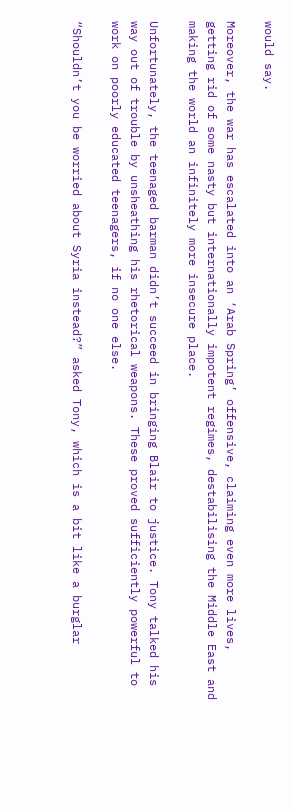would say.

Moreover, the war has escalated into an ‘Arab Spring’ offensive, claiming even more lives, getting rid of some nasty but internationally impotent regimes, destabilising the Middle East and making the world an infinitely more insecure place.

Unfortunately, the teenaged barman didn’t succeed in bringing Blair to justice. Tony talked his way out of trouble by unsheathing his rhetorical weapons. These proved sufficiently powerful to work on poorly educated teenagers, if no one else.

“Shouldn’t you be worried about Syria instead?” asked Tony, which is a bit like a burglar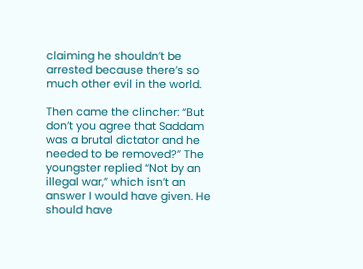claiming he shouldn’t be arrested because there’s so much other evil in the world.

Then came the clincher: “But don’t you agree that Saddam was a brutal dictator and he needed to be removed?” The youngster replied “Not by an illegal war,” which isn’t an answer I would have given. He should have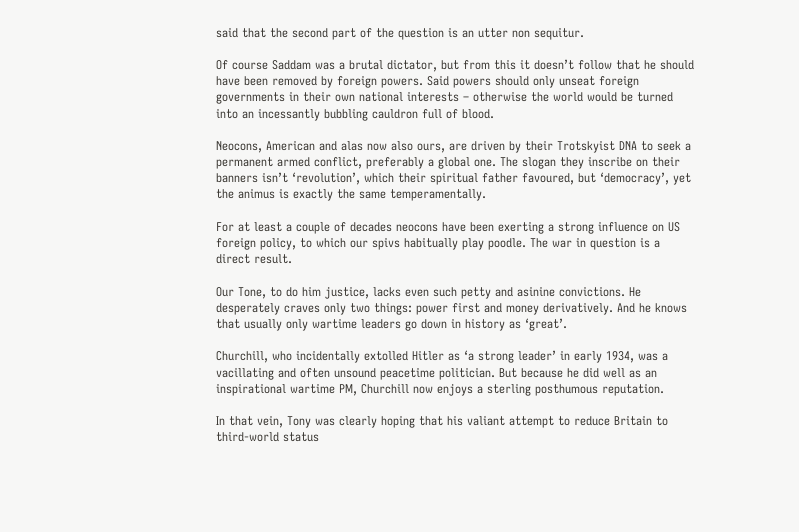said that the second part of the question is an utter non sequitur.

Of course Saddam was a brutal dictator, but from this it doesn’t follow that he should have been removed by foreign powers. Said powers should only unseat foreign governments in their own national interests – otherwise the world would be turned into an incessantly bubbling cauldron full of blood.

Neocons, American and alas now also ours, are driven by their Trotskyist DNA to seek a permanent armed conflict, preferably a global one. The slogan they inscribe on their banners isn’t ‘revolution’, which their spiritual father favoured, but ‘democracy’, yet the animus is exactly the same temperamentally.

For at least a couple of decades neocons have been exerting a strong influence on US foreign policy, to which our spivs habitually play poodle. The war in question is a direct result.

Our Tone, to do him justice, lacks even such petty and asinine convictions. He desperately craves only two things: power first and money derivatively. And he knows that usually only wartime leaders go down in history as ‘great’.

Churchill, who incidentally extolled Hitler as ‘a strong leader’ in early 1934, was a vacillating and often unsound peacetime politician. But because he did well as an inspirational wartime PM, Churchill now enjoys a sterling posthumous reputation.

In that vein, Tony was clearly hoping that his valiant attempt to reduce Britain to third-world status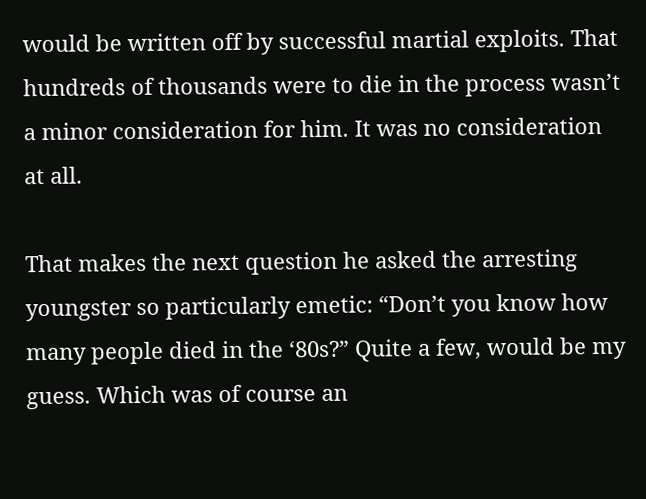would be written off by successful martial exploits. That hundreds of thousands were to die in the process wasn’t a minor consideration for him. It was no consideration at all.

That makes the next question he asked the arresting youngster so particularly emetic: “Don’t you know how many people died in the ‘80s?” Quite a few, would be my guess. Which was of course an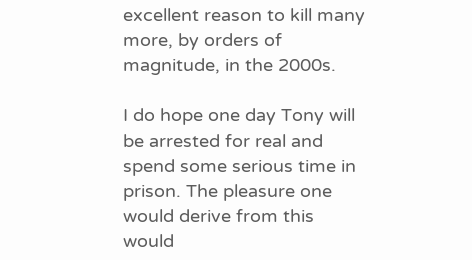excellent reason to kill many more, by orders of magnitude, in the 2000s.

I do hope one day Tony will be arrested for real and spend some serious time in prison. The pleasure one would derive from this would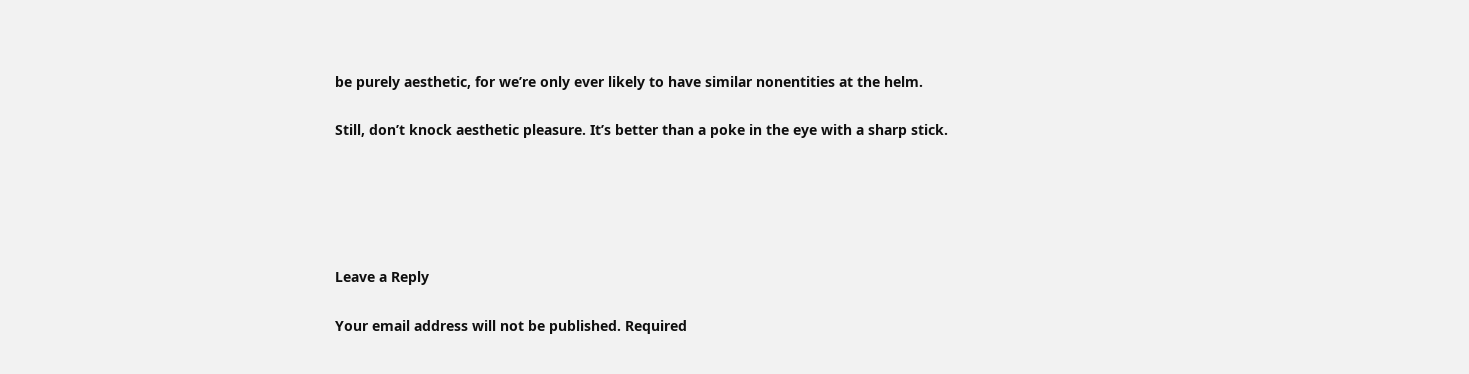be purely aesthetic, for we’re only ever likely to have similar nonentities at the helm.

Still, don’t knock aesthetic pleasure. It’s better than a poke in the eye with a sharp stick.





Leave a Reply

Your email address will not be published. Required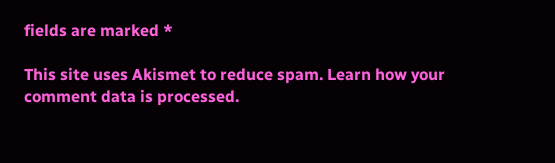fields are marked *

This site uses Akismet to reduce spam. Learn how your comment data is processed.